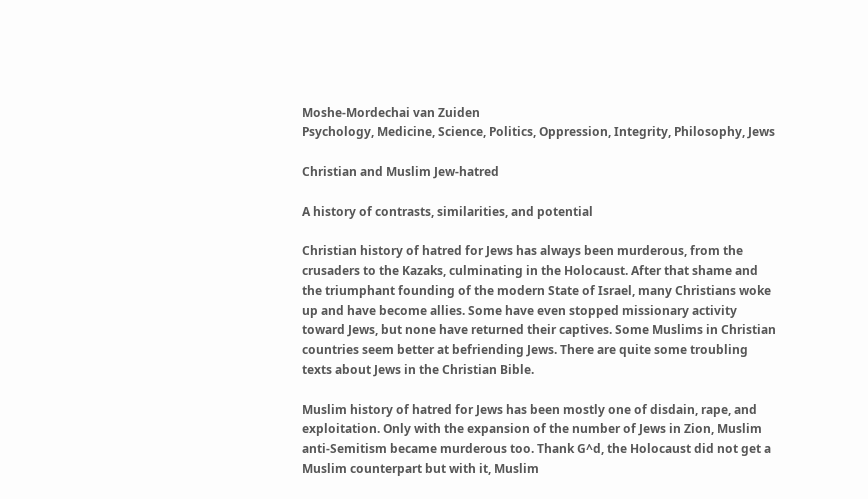Moshe-Mordechai van Zuiden
Psychology, Medicine, Science, Politics, Oppression, Integrity, Philosophy, Jews

Christian and Muslim Jew-hatred

A history of contrasts, similarities, and potential

Christian history of hatred for Jews has always been murderous, from the crusaders to the Kazaks, culminating in the Holocaust. After that shame and the triumphant founding of the modern State of Israel, many Christians woke up and have become allies. Some have even stopped missionary activity toward Jews, but none have returned their captives. Some Muslims in Christian countries seem better at befriending Jews. There are quite some troubling texts about Jews in the Christian Bible.

Muslim history of hatred for Jews has been mostly one of disdain, rape, and exploitation. Only with the expansion of the number of Jews in Zion, Muslim anti-Semitism became murderous too. Thank G^d, the Holocaust did not get a Muslim counterpart but with it, Muslim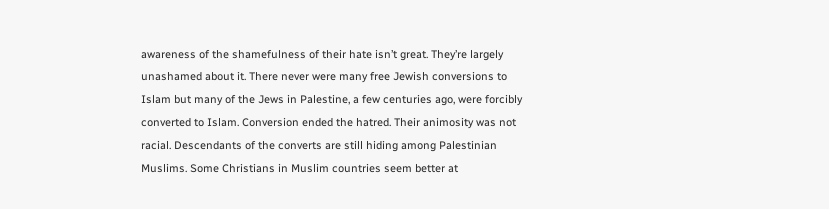awareness of the shamefulness of their hate isn’t great. They’re largely unashamed about it. There never were many free Jewish conversions to Islam but many of the Jews in Palestine, a few centuries ago, were forcibly converted to Islam. Conversion ended the hatred. Their animosity was not racial. Descendants of the converts are still hiding among Palestinian Muslims. Some Christians in Muslim countries seem better at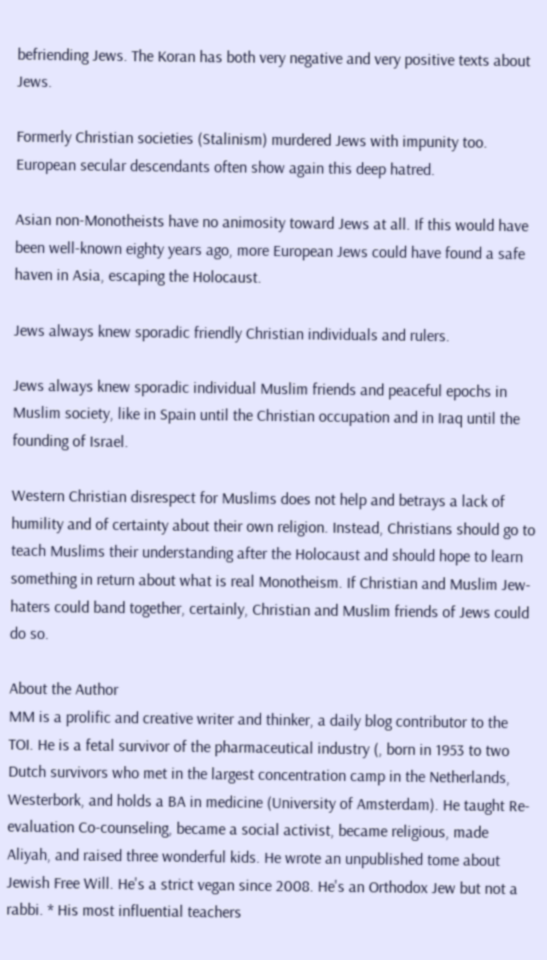befriending Jews. The Koran has both very negative and very positive texts about Jews.

Formerly Christian societies (Stalinism) murdered Jews with impunity too. European secular descendants often show again this deep hatred.

Asian non-Monotheists have no animosity toward Jews at all. If this would have been well-known eighty years ago, more European Jews could have found a safe haven in Asia, escaping the Holocaust.

Jews always knew sporadic friendly Christian individuals and rulers.

Jews always knew sporadic individual Muslim friends and peaceful epochs in Muslim society, like in Spain until the Christian occupation and in Iraq until the founding of Israel.

Western Christian disrespect for Muslims does not help and betrays a lack of humility and of certainty about their own religion. Instead, Christians should go to teach Muslims their understanding after the Holocaust and should hope to learn something in return about what is real Monotheism. If Christian and Muslim Jew-haters could band together, certainly, Christian and Muslim friends of Jews could do so.

About the Author
MM is a prolific and creative writer and thinker, a daily blog contributor to the TOI. He is a fetal survivor of the pharmaceutical industry (, born in 1953 to two Dutch survivors who met in the largest concentration camp in the Netherlands, Westerbork, and holds a BA in medicine (University of Amsterdam). He taught Re-evaluation Co-counseling, became a social activist, became religious, made Aliyah, and raised three wonderful kids. He wrote an unpublished tome about Jewish Free Will. He's a strict vegan since 2008. He's an Orthodox Jew but not a rabbi. * His most influential teachers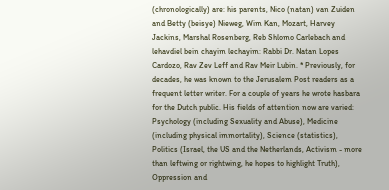(chronologically) are: his parents, Nico (natan) van Zuiden and Betty (beisye) Nieweg, Wim Kan, Mozart, Harvey Jackins, Marshal Rosenberg, Reb Shlomo Carlebach and lehavdiel bein chayim lechayim: Rabbi Dr. Natan Lopes Cardozo, Rav Zev Leff and Rav Meir Lubin. * Previously, for decades, he was known to the Jerusalem Post readers as a frequent letter writer. For a couple of years he wrote hasbara for the Dutch public. His fields of attention now are varied: Psychology (including Sexuality and Abuse), Medicine (including physical immortality), Science (statistics), Politics (Israel, the US and the Netherlands, Activism - more than leftwing or rightwing, he hopes to highlight Truth), Oppression and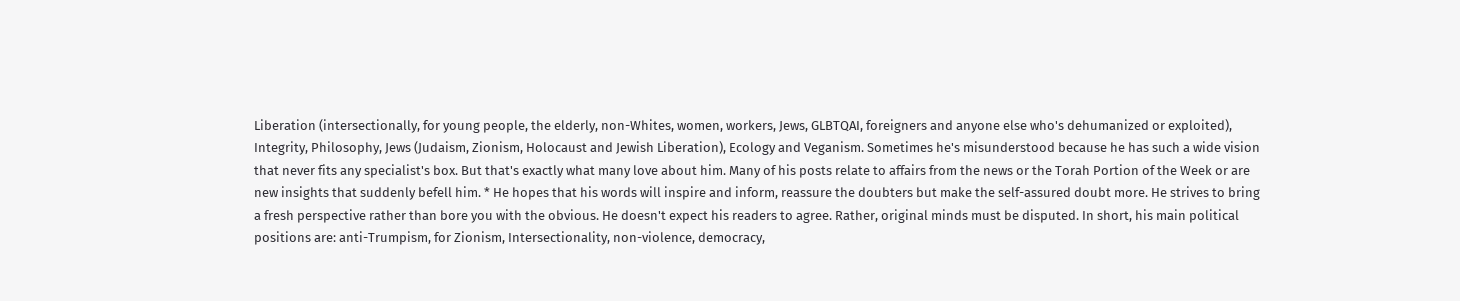Liberation (intersectionally, for young people, the elderly, non-Whites, women, workers, Jews, GLBTQAI, foreigners and anyone else who's dehumanized or exploited), Integrity, Philosophy, Jews (Judaism, Zionism, Holocaust and Jewish Liberation), Ecology and Veganism. Sometimes he's misunderstood because he has such a wide vision that never fits any specialist's box. But that's exactly what many love about him. Many of his posts relate to affairs from the news or the Torah Portion of the Week or are new insights that suddenly befell him. * He hopes that his words will inspire and inform, reassure the doubters but make the self-assured doubt more. He strives to bring a fresh perspective rather than bore you with the obvious. He doesn't expect his readers to agree. Rather, original minds must be disputed. In short, his main political positions are: anti-Trumpism, for Zionism, Intersectionality, non-violence, democracy,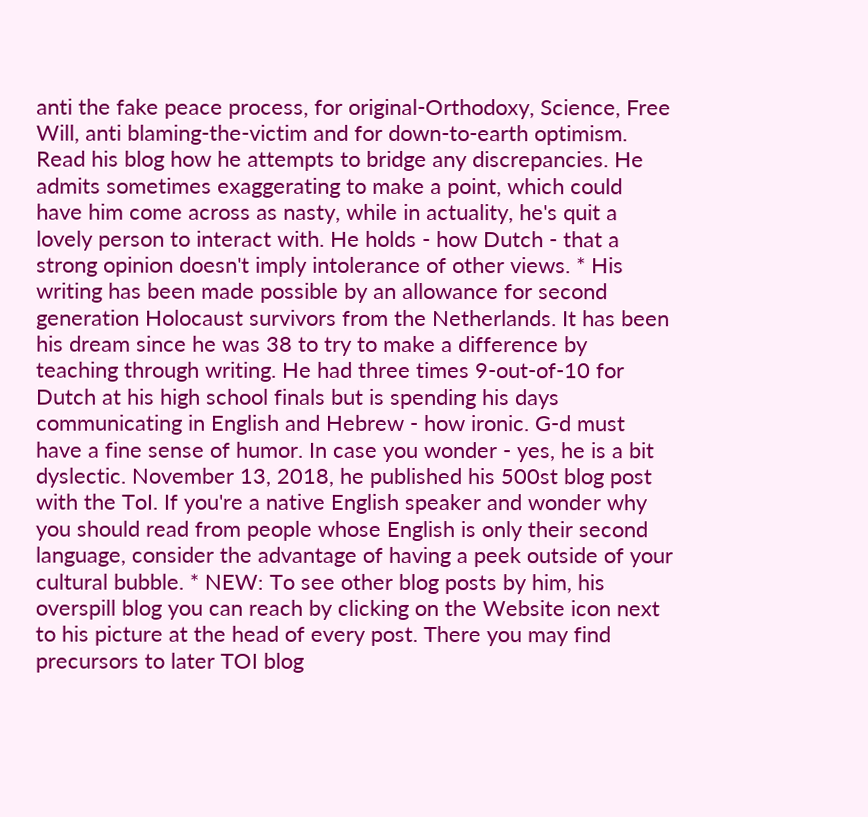anti the fake peace process, for original-Orthodoxy, Science, Free Will, anti blaming-the-victim and for down-to-earth optimism. Read his blog how he attempts to bridge any discrepancies. He admits sometimes exaggerating to make a point, which could have him come across as nasty, while in actuality, he's quit a lovely person to interact with. He holds - how Dutch - that a strong opinion doesn't imply intolerance of other views. * His writing has been made possible by an allowance for second generation Holocaust survivors from the Netherlands. It has been his dream since he was 38 to try to make a difference by teaching through writing. He had three times 9-out-of-10 for Dutch at his high school finals but is spending his days communicating in English and Hebrew - how ironic. G-d must have a fine sense of humor. In case you wonder - yes, he is a bit dyslectic. November 13, 2018, he published his 500st blog post with the ToI. If you're a native English speaker and wonder why you should read from people whose English is only their second language, consider the advantage of having a peek outside of your cultural bubble. * NEW: To see other blog posts by him, his overspill blog you can reach by clicking on the Website icon next to his picture at the head of every post. There you may find precursors to later TOI blog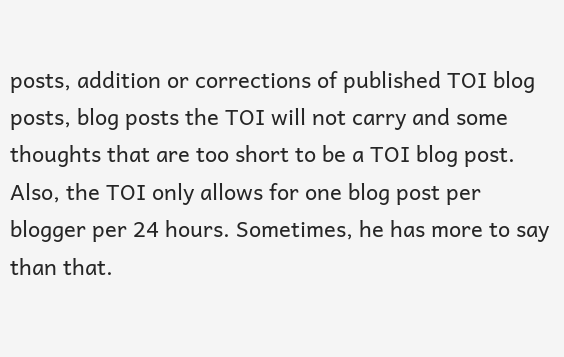posts, addition or corrections of published TOI blog posts, blog posts the TOI will not carry and some thoughts that are too short to be a TOI blog post. Also, the TOI only allows for one blog post per blogger per 24 hours. Sometimes, he has more to say than that.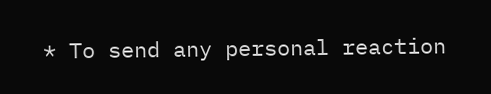* To send any personal reaction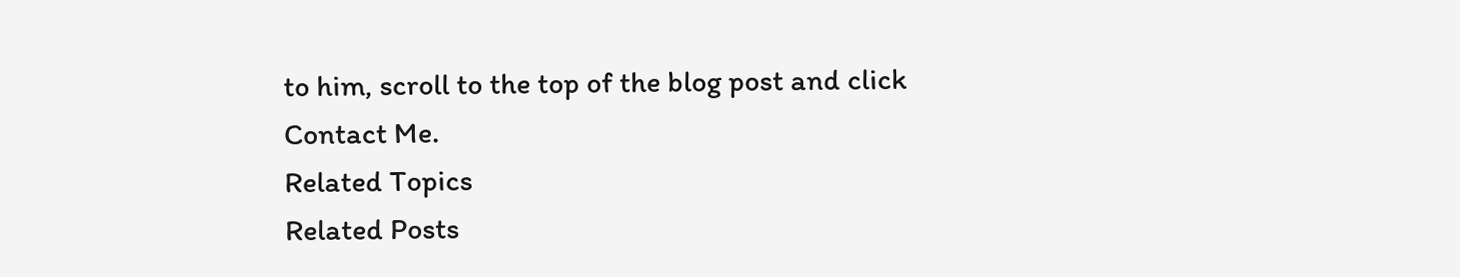to him, scroll to the top of the blog post and click Contact Me.
Related Topics
Related Posts